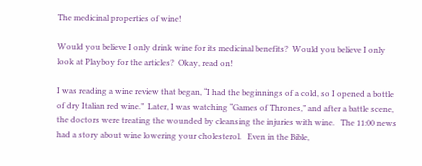The medicinal properties of wine!

Would you believe I only drink wine for its medicinal benefits?  Would you believe I only look at Playboy for the articles?  Okay, read on!

I was reading a wine review that began, “I had the beginnings of a cold, so I opened a bottle of dry Italian red wine.”  Later, I was watching “Games of Thrones,” and after a battle scene, the doctors were treating the wounded by cleansing the injuries with wine.   The 11:00 news had a story about wine lowering your cholesterol.   Even in the Bible,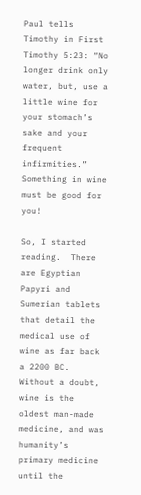Paul tells Timothy in First Timothy 5:23: “No longer drink only water, but, use a little wine for your stomach’s sake and your frequent infirmities.”  Something in wine must be good for you!

So, I started reading.  There are Egyptian Papyri and Sumerian tablets that detail the medical use of wine as far back a 2200 BC. Without a doubt, wine is the oldest man-made medicine, and was humanity’s primary medicine until the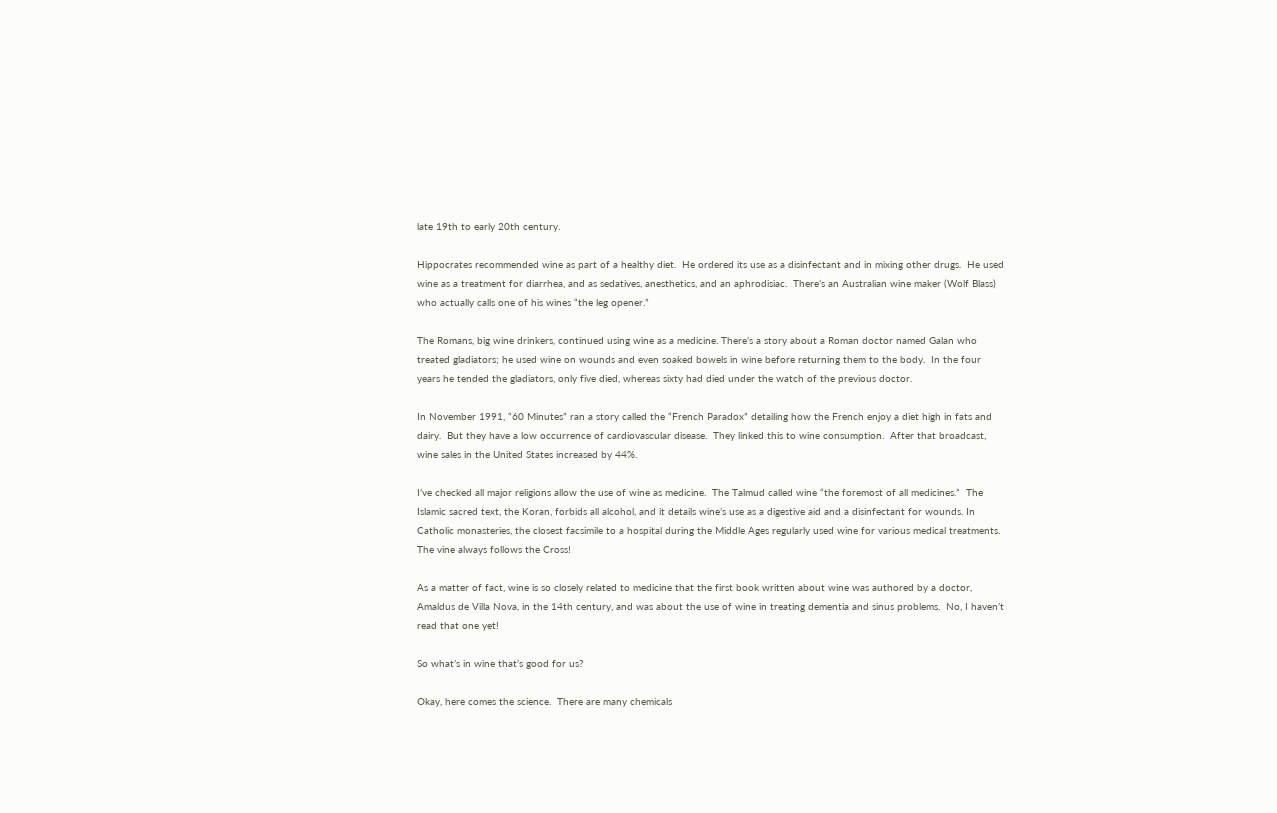late 19th to early 20th century.

Hippocrates recommended wine as part of a healthy diet.  He ordered its use as a disinfectant and in mixing other drugs.  He used wine as a treatment for diarrhea, and as sedatives, anesthetics, and an aphrodisiac.  There’s an Australian wine maker (Wolf Blass) who actually calls one of his wines “the leg opener.”

The Romans, big wine drinkers, continued using wine as a medicine. There’s a story about a Roman doctor named Galan who treated gladiators; he used wine on wounds and even soaked bowels in wine before returning them to the body.  In the four years he tended the gladiators, only five died, whereas sixty had died under the watch of the previous doctor.

In November 1991, “60 Minutes” ran a story called the “French Paradox” detailing how the French enjoy a diet high in fats and dairy.  But they have a low occurrence of cardiovascular disease.  They linked this to wine consumption.  After that broadcast, wine sales in the United States increased by 44%.

I’ve checked all major religions allow the use of wine as medicine.  The Talmud called wine “the foremost of all medicines.”  The Islamic sacred text, the Koran, forbids all alcohol, and it details wine’s use as a digestive aid and a disinfectant for wounds. In Catholic monasteries, the closest facsimile to a hospital during the Middle Ages regularly used wine for various medical treatments.  The vine always follows the Cross!

As a matter of fact, wine is so closely related to medicine that the first book written about wine was authored by a doctor, Amaldus de Villa Nova, in the 14th century, and was about the use of wine in treating dementia and sinus problems.  No, I haven’t read that one yet!

So what’s in wine that’s good for us?

Okay, here comes the science.  There are many chemicals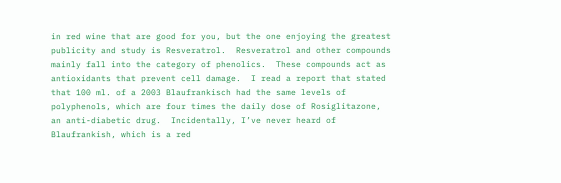in red wine that are good for you, but the one enjoying the greatest publicity and study is Resveratrol.  Resveratrol and other compounds mainly fall into the category of phenolics.  These compounds act as antioxidants that prevent cell damage.  I read a report that stated that 100 ml. of a 2003 Blaufrankisch had the same levels of polyphenols, which are four times the daily dose of Rosiglitazone, an anti-diabetic drug.  Incidentally, I’ve never heard of Blaufrankish, which is a red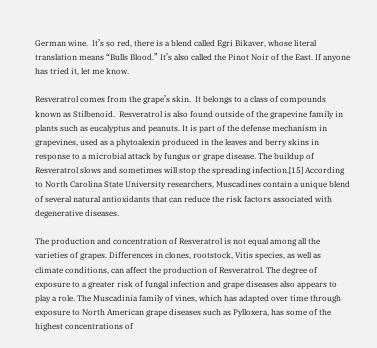German wine.  It’s so red, there is a blend called Egri Bikaver, whose literal translation means “Bulls Blood.” It’s also called the Pinot Noir of the East. If anyone has tried it, let me know.

Resveratrol comes from the grape’s skin.  It belongs to a class of compounds known as Stilbenoid.  Resveratrol is also found outside of the grapevine family in plants such as eucalyptus and peanuts. It is part of the defense mechanism in grapevines, used as a phytoalexin produced in the leaves and berry skins in response to a microbial attack by fungus or grape disease. The buildup of Resveratrol slows and sometimes will stop the spreading infection.[15] According to North Carolina State University researchers, Muscadines contain a unique blend of several natural antioxidants that can reduce the risk factors associated with degenerative diseases.

The production and concentration of Resveratrol is not equal among all the varieties of grapes. Differences in clones, rootstock, Vitis species, as well as climate conditions, can affect the production of Resveratrol. The degree of exposure to a greater risk of fungal infection and grape diseases also appears to play a role. The Muscadinia family of vines, which has adapted over time through exposure to North American grape diseases such as Pylloxera, has some of the highest concentrations of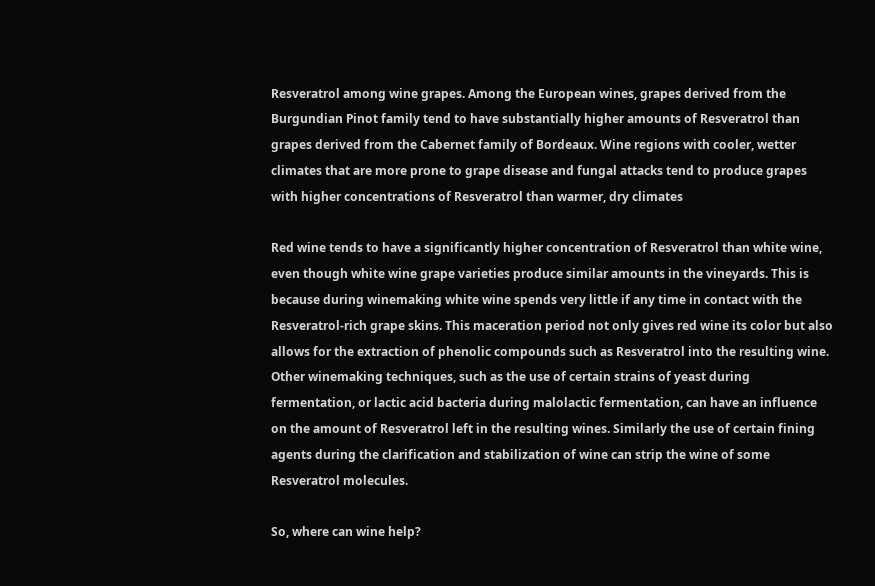Resveratrol among wine grapes. Among the European wines, grapes derived from the Burgundian Pinot family tend to have substantially higher amounts of Resveratrol than grapes derived from the Cabernet family of Bordeaux. Wine regions with cooler, wetter climates that are more prone to grape disease and fungal attacks tend to produce grapes with higher concentrations of Resveratrol than warmer, dry climates

Red wine tends to have a significantly higher concentration of Resveratrol than white wine, even though white wine grape varieties produce similar amounts in the vineyards. This is because during winemaking white wine spends very little if any time in contact with the Resveratrol-rich grape skins. This maceration period not only gives red wine its color but also allows for the extraction of phenolic compounds such as Resveratrol into the resulting wine. Other winemaking techniques, such as the use of certain strains of yeast during fermentation, or lactic acid bacteria during malolactic fermentation, can have an influence on the amount of Resveratrol left in the resulting wines. Similarly the use of certain fining agents during the clarification and stabilization of wine can strip the wine of some Resveratrol molecules.

So, where can wine help?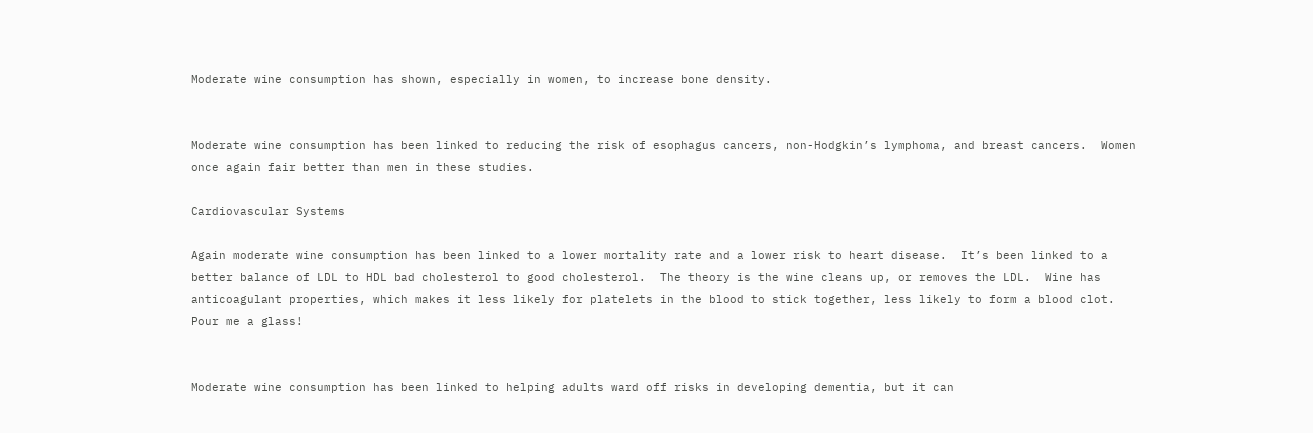Moderate wine consumption has shown, especially in women, to increase bone density.


Moderate wine consumption has been linked to reducing the risk of esophagus cancers, non-Hodgkin’s lymphoma, and breast cancers.  Women once again fair better than men in these studies.

Cardiovascular Systems

Again moderate wine consumption has been linked to a lower mortality rate and a lower risk to heart disease.  It’s been linked to a better balance of LDL to HDL bad cholesterol to good cholesterol.  The theory is the wine cleans up, or removes the LDL.  Wine has anticoagulant properties, which makes it less likely for platelets in the blood to stick together, less likely to form a blood clot.  Pour me a glass!


Moderate wine consumption has been linked to helping adults ward off risks in developing dementia, but it can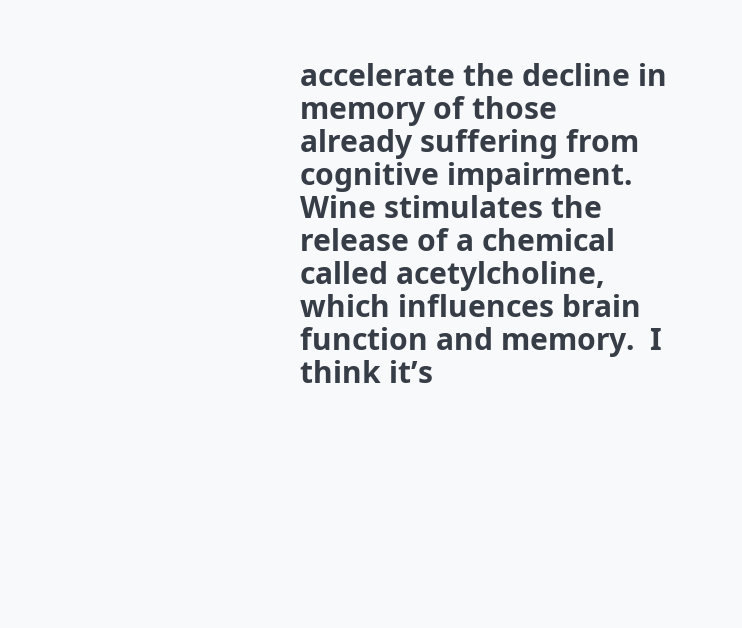accelerate the decline in memory of those already suffering from cognitive impairment.  Wine stimulates the release of a chemical called acetylcholine, which influences brain function and memory.  I think it’s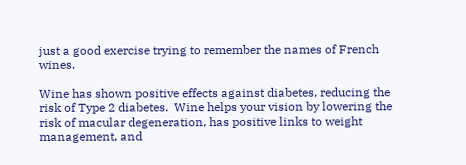just a good exercise trying to remember the names of French wines.

Wine has shown positive effects against diabetes, reducing the risk of Type 2 diabetes.  Wine helps your vision by lowering the risk of macular degeneration, has positive links to weight management, and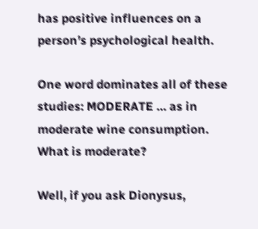has positive influences on a person’s psychological health.

One word dominates all of these studies: MODERATE … as in moderate wine consumption.  What is moderate?

Well, if you ask Dionysus,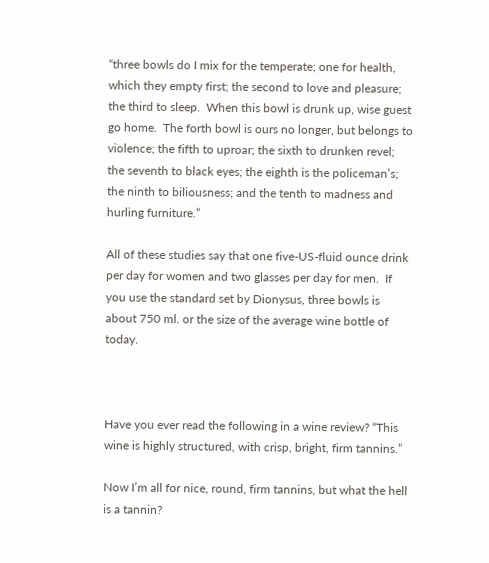“three bowls do I mix for the temperate; one for health, which they empty first; the second to love and pleasure; the third to sleep.  When this bowl is drunk up, wise guest go home.  The forth bowl is ours no longer, but belongs to violence; the fifth to uproar; the sixth to drunken revel; the seventh to black eyes; the eighth is the policeman’s; the ninth to biliousness; and the tenth to madness and hurling furniture.”

All of these studies say that one five-US-fluid ounce drink per day for women and two glasses per day for men.  If you use the standard set by Dionysus, three bowls is about 750 ml. or the size of the average wine bottle of today.



Have you ever read the following in a wine review? “This wine is highly structured, with crisp, bright, firm tannins.”

Now I’m all for nice, round, firm tannins, but what the hell is a tannin?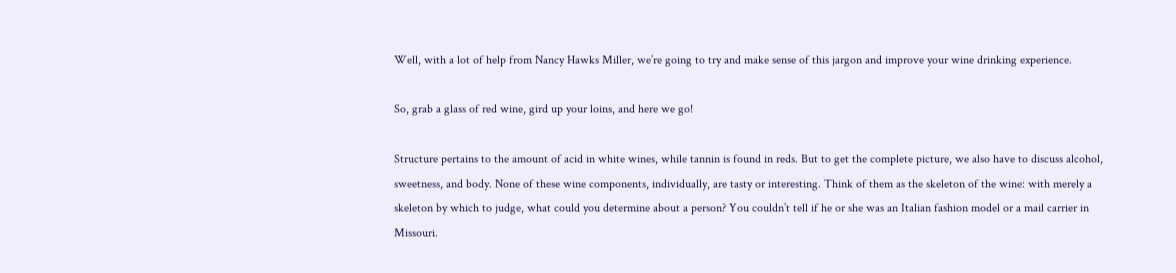Well, with a lot of help from Nancy Hawks Miller, we’re going to try and make sense of this jargon and improve your wine drinking experience.

So, grab a glass of red wine, gird up your loins, and here we go!

Structure pertains to the amount of acid in white wines, while tannin is found in reds. But to get the complete picture, we also have to discuss alcohol, sweetness, and body. None of these wine components, individually, are tasty or interesting. Think of them as the skeleton of the wine: with merely a skeleton by which to judge, what could you determine about a person? You couldn’t tell if he or she was an Italian fashion model or a mail carrier in Missouri.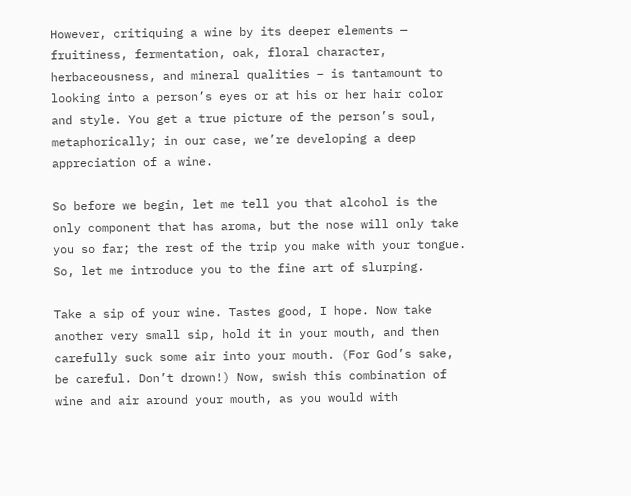However, critiquing a wine by its deeper elements — fruitiness, fermentation, oak, floral character, herbaceousness, and mineral qualities – is tantamount to looking into a person’s eyes or at his or her hair color and style. You get a true picture of the person’s soul, metaphorically; in our case, we’re developing a deep appreciation of a wine.

So before we begin, let me tell you that alcohol is the only component that has aroma, but the nose will only take you so far; the rest of the trip you make with your tongue. So, let me introduce you to the fine art of slurping.

Take a sip of your wine. Tastes good, I hope. Now take another very small sip, hold it in your mouth, and then carefully suck some air into your mouth. (For God’s sake, be careful. Don’t drown!) Now, swish this combination of wine and air around your mouth, as you would with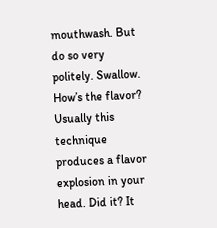mouthwash. But do so very politely. Swallow. How’s the flavor? Usually this technique produces a flavor explosion in your head. Did it? It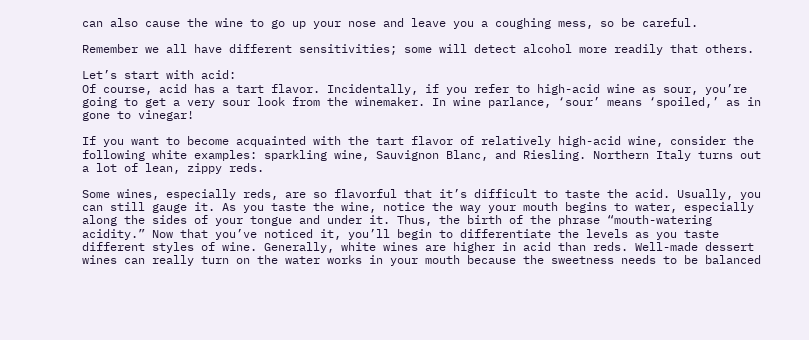can also cause the wine to go up your nose and leave you a coughing mess, so be careful.

Remember we all have different sensitivities; some will detect alcohol more readily that others.

Let’s start with acid:
Of course, acid has a tart flavor. Incidentally, if you refer to high-acid wine as sour, you’re going to get a very sour look from the winemaker. In wine parlance, ‘sour’ means ‘spoiled,’ as in gone to vinegar!

If you want to become acquainted with the tart flavor of relatively high-acid wine, consider the following white examples: sparkling wine, Sauvignon Blanc, and Riesling. Northern Italy turns out a lot of lean, zippy reds.

Some wines, especially reds, are so flavorful that it’s difficult to taste the acid. Usually, you can still gauge it. As you taste the wine, notice the way your mouth begins to water, especially along the sides of your tongue and under it. Thus, the birth of the phrase “mouth-watering acidity.” Now that you’ve noticed it, you’ll begin to differentiate the levels as you taste different styles of wine. Generally, white wines are higher in acid than reds. Well-made dessert wines can really turn on the water works in your mouth because the sweetness needs to be balanced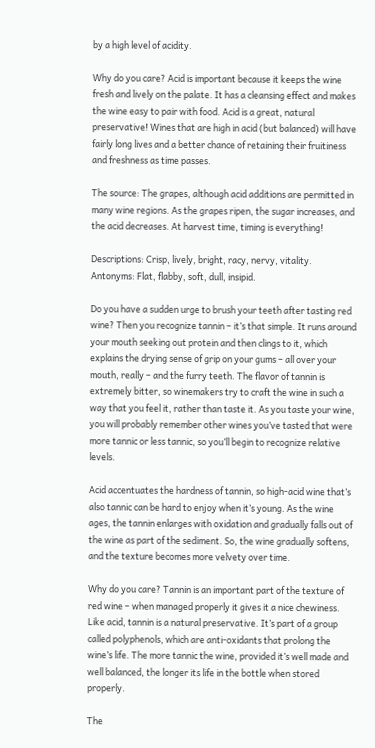by a high level of acidity.

Why do you care? Acid is important because it keeps the wine fresh and lively on the palate. It has a cleansing effect and makes the wine easy to pair with food. Acid is a great, natural preservative! Wines that are high in acid (but balanced) will have fairly long lives and a better chance of retaining their fruitiness and freshness as time passes.

The source: The grapes, although acid additions are permitted in many wine regions. As the grapes ripen, the sugar increases, and the acid decreases. At harvest time, timing is everything!

Descriptions: Crisp, lively, bright, racy, nervy, vitality.
Antonyms: Flat, flabby, soft, dull, insipid.

Do you have a sudden urge to brush your teeth after tasting red wine? Then you recognize tannin – it’s that simple. It runs around your mouth seeking out protein and then clings to it, which explains the drying sense of grip on your gums – all over your mouth, really – and the furry teeth. The flavor of tannin is extremely bitter, so winemakers try to craft the wine in such a way that you feel it, rather than taste it. As you taste your wine, you will probably remember other wines you’ve tasted that were more tannic or less tannic, so you’ll begin to recognize relative levels.

Acid accentuates the hardness of tannin, so high-acid wine that’s also tannic can be hard to enjoy when it’s young. As the wine ages, the tannin enlarges with oxidation and gradually falls out of the wine as part of the sediment. So, the wine gradually softens, and the texture becomes more velvety over time.

Why do you care? Tannin is an important part of the texture of red wine – when managed properly it gives it a nice chewiness. Like acid, tannin is a natural preservative. It’s part of a group called polyphenols, which are anti-oxidants that prolong the wine’s life. The more tannic the wine, provided it’s well made and well balanced, the longer its life in the bottle when stored properly.

The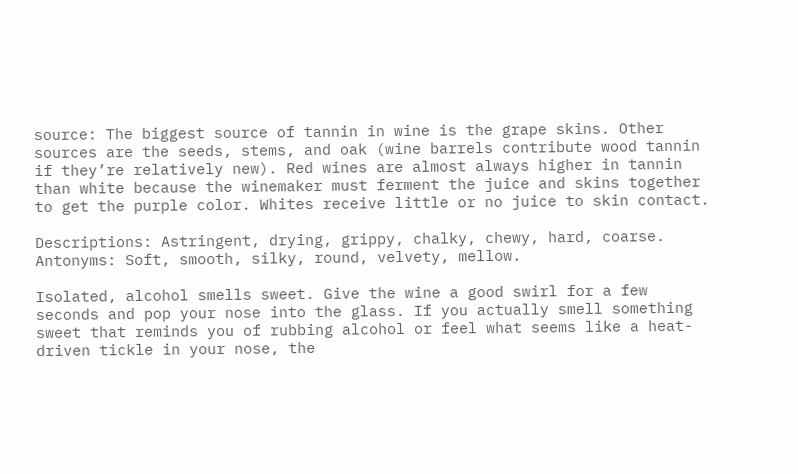source: The biggest source of tannin in wine is the grape skins. Other sources are the seeds, stems, and oak (wine barrels contribute wood tannin if they’re relatively new). Red wines are almost always higher in tannin than white because the winemaker must ferment the juice and skins together to get the purple color. Whites receive little or no juice to skin contact.

Descriptions: Astringent, drying, grippy, chalky, chewy, hard, coarse.
Antonyms: Soft, smooth, silky, round, velvety, mellow.

Isolated, alcohol smells sweet. Give the wine a good swirl for a few seconds and pop your nose into the glass. If you actually smell something sweet that reminds you of rubbing alcohol or feel what seems like a heat-driven tickle in your nose, the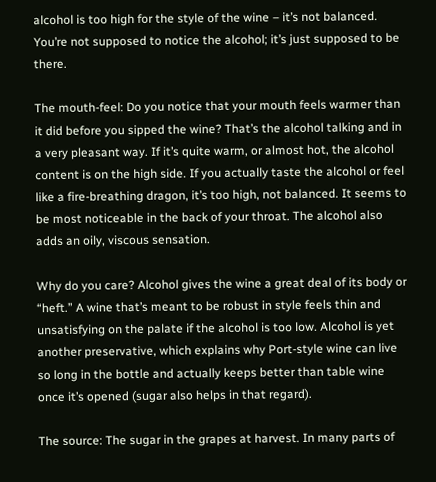alcohol is too high for the style of the wine – it’s not balanced. You’re not supposed to notice the alcohol; it’s just supposed to be there.

The mouth-feel: Do you notice that your mouth feels warmer than it did before you sipped the wine? That’s the alcohol talking and in a very pleasant way. If it’s quite warm, or almost hot, the alcohol content is on the high side. If you actually taste the alcohol or feel like a fire-breathing dragon, it’s too high, not balanced. It seems to be most noticeable in the back of your throat. The alcohol also adds an oily, viscous sensation.

Why do you care? Alcohol gives the wine a great deal of its body or “heft.” A wine that’s meant to be robust in style feels thin and unsatisfying on the palate if the alcohol is too low. Alcohol is yet another preservative, which explains why Port-style wine can live so long in the bottle and actually keeps better than table wine once it’s opened (sugar also helps in that regard).

The source: The sugar in the grapes at harvest. In many parts of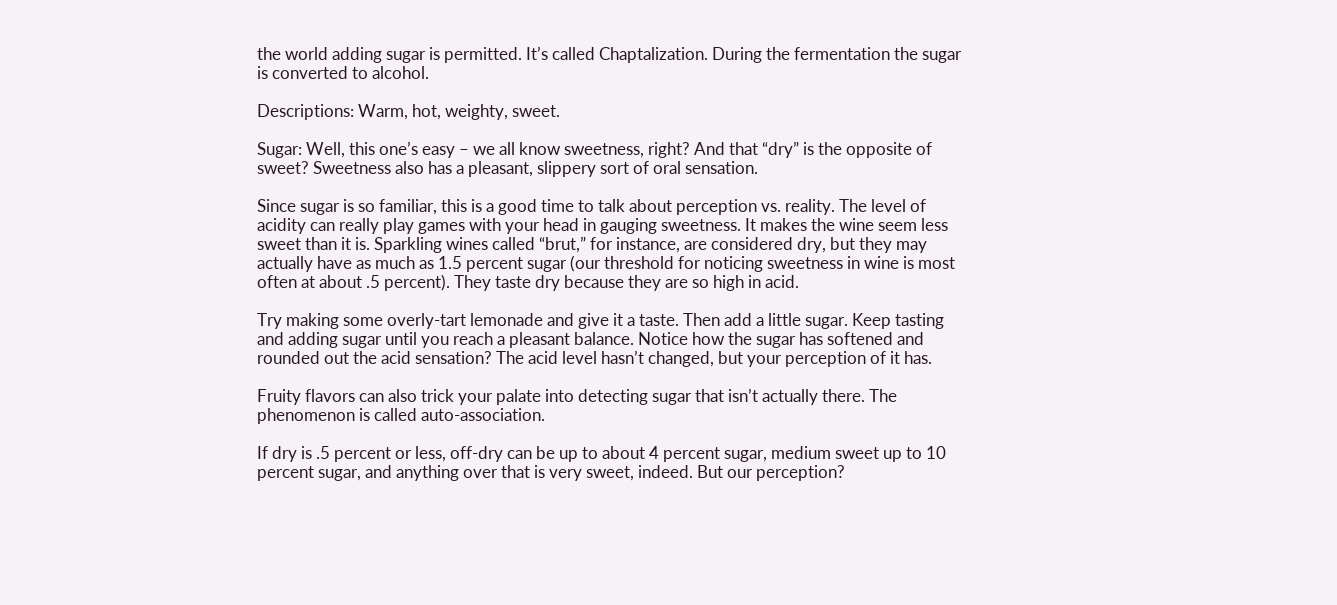the world adding sugar is permitted. It’s called Chaptalization. During the fermentation the sugar is converted to alcohol.

Descriptions: Warm, hot, weighty, sweet.

Sugar: Well, this one’s easy – we all know sweetness, right? And that “dry” is the opposite of sweet? Sweetness also has a pleasant, slippery sort of oral sensation.

Since sugar is so familiar, this is a good time to talk about perception vs. reality. The level of acidity can really play games with your head in gauging sweetness. It makes the wine seem less sweet than it is. Sparkling wines called “brut,” for instance, are considered dry, but they may actually have as much as 1.5 percent sugar (our threshold for noticing sweetness in wine is most often at about .5 percent). They taste dry because they are so high in acid.

Try making some overly-tart lemonade and give it a taste. Then add a little sugar. Keep tasting and adding sugar until you reach a pleasant balance. Notice how the sugar has softened and rounded out the acid sensation? The acid level hasn’t changed, but your perception of it has.

Fruity flavors can also trick your palate into detecting sugar that isn’t actually there. The phenomenon is called auto-association.

If dry is .5 percent or less, off-dry can be up to about 4 percent sugar, medium sweet up to 10 percent sugar, and anything over that is very sweet, indeed. But our perception?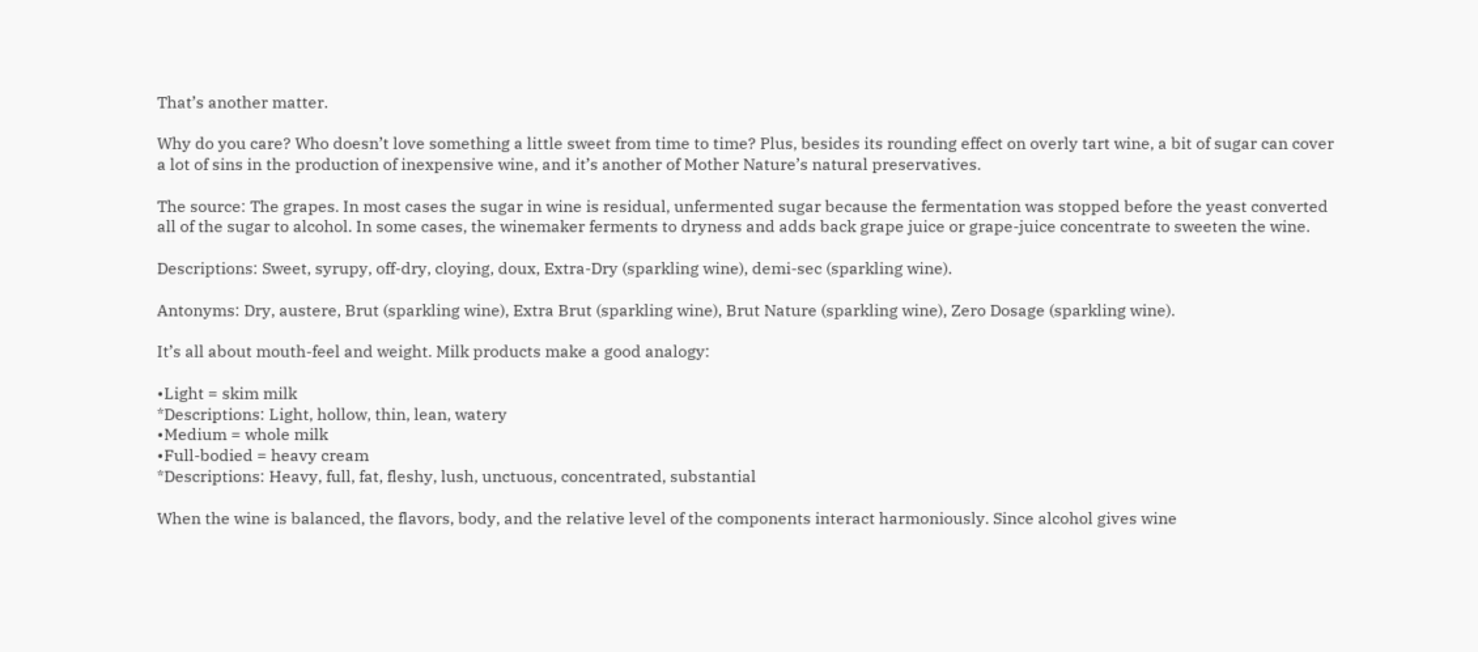That’s another matter.

Why do you care? Who doesn’t love something a little sweet from time to time? Plus, besides its rounding effect on overly tart wine, a bit of sugar can cover a lot of sins in the production of inexpensive wine, and it’s another of Mother Nature’s natural preservatives.

The source: The grapes. In most cases the sugar in wine is residual, unfermented sugar because the fermentation was stopped before the yeast converted all of the sugar to alcohol. In some cases, the winemaker ferments to dryness and adds back grape juice or grape-juice concentrate to sweeten the wine.

Descriptions: Sweet, syrupy, off-dry, cloying, doux, Extra-Dry (sparkling wine), demi-sec (sparkling wine).

Antonyms: Dry, austere, Brut (sparkling wine), Extra Brut (sparkling wine), Brut Nature (sparkling wine), Zero Dosage (sparkling wine).

It’s all about mouth-feel and weight. Milk products make a good analogy:

•Light = skim milk
*Descriptions: Light, hollow, thin, lean, watery
•Medium = whole milk
•Full-bodied = heavy cream
*Descriptions: Heavy, full, fat, fleshy, lush, unctuous, concentrated, substantial

When the wine is balanced, the flavors, body, and the relative level of the components interact harmoniously. Since alcohol gives wine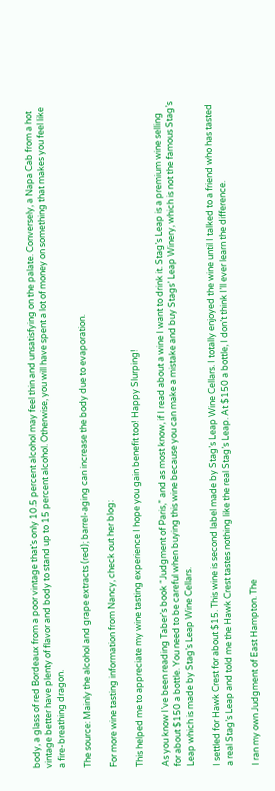body, a glass of red Bordeaux from a poor vintage that’s only 10.5 percent alcohol may feel thin and unsatisfying on the palate. Conversely, a Napa Cab from a hot vintage better have plenty of flavor and body to stand up to 15 percent alcohol. Otherwise, you will have spent a lot of money on something that makes you feel like a fire-breathing dragon.

The source: Mainly the alcohol and grape extracts (red); barrel-aging can increase the body due to evaporation.

For more wine tasting information from Nancy, check out her blog:

This helped me to appreciate my wine tasting experience I hope you gain benefit too! Happy Slurping!

As you know I’ve been reading Taber’s book “Judgment of Paris,” and as most know, if I read about a wine I want to drink it. Stag’s Leap is a premium wine selling for about $150 a bottle. You need to be careful when buying this wine because you can make a mistake and buy Stags’ Leap Winery, which is not the famous Stag’s Leap which is made by Stag’s Leap Wine Cellars.

I settled for Hawk Crest for about $15. This wine is second label made by Stag’s Leap Wine Cellars. I totally enjoyed the wine until I talked to a friend who has tasted a real Stag’s Leap and told me the Hawk Crest tastes nothing like the real Stag’s Leap. At $150 a bottle, I don’t think I’ll ever learn the difference.

I ran my own Judgment of East Hampton. The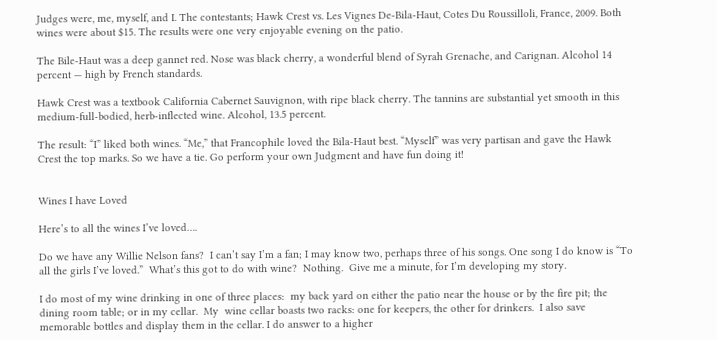Judges were, me, myself, and I. The contestants; Hawk Crest vs. Les Vignes De-Bila-Haut, Cotes Du Roussilloli, France, 2009. Both wines were about $15. The results were one very enjoyable evening on the patio.

The Bile-Haut was a deep gannet red. Nose was black cherry, a wonderful blend of Syrah Grenache, and Carignan. Alcohol 14 percent — high by French standards.

Hawk Crest was a textbook California Cabernet Sauvignon, with ripe black cherry. The tannins are substantial yet smooth in this medium-full-bodied, herb-inflected wine. Alcohol, 13.5 percent.

The result: “I” liked both wines. “Me,” that Francophile loved the Bila-Haut best. “Myself” was very partisan and gave the Hawk Crest the top marks. So we have a tie. Go perform your own Judgment and have fun doing it!


Wines I have Loved

Here’s to all the wines I’ve loved….

Do we have any Willie Nelson fans?  I can’t say I’m a fan; I may know two, perhaps three of his songs. One song I do know is “To all the girls I’ve loved.”  What’s this got to do with wine?  Nothing.  Give me a minute, for I’m developing my story.

I do most of my wine drinking in one of three places:  my back yard on either the patio near the house or by the fire pit; the dining room table; or in my cellar.  My  wine cellar boasts two racks: one for keepers, the other for drinkers.  I also save memorable bottles and display them in the cellar. I do answer to a higher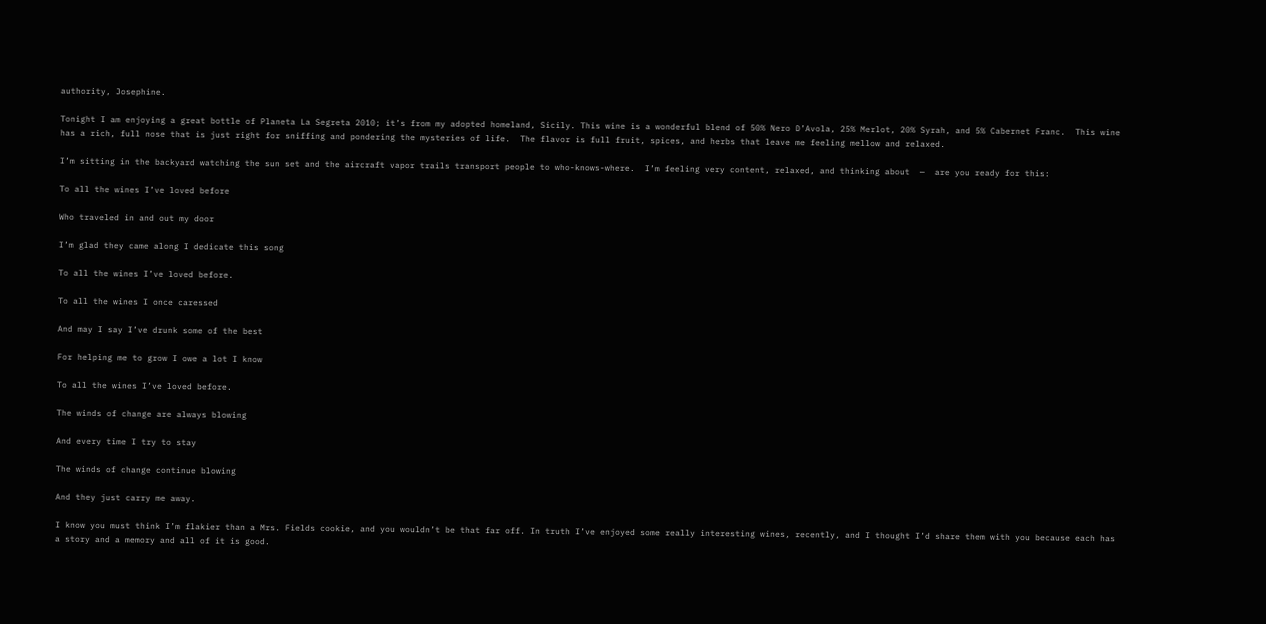authority, Josephine.

Tonight I am enjoying a great bottle of Planeta La Segreta 2010; it’s from my adopted homeland, Sicily. This wine is a wonderful blend of 50% Nero D’Avola, 25% Merlot, 20% Syrah, and 5% Cabernet Franc.  This wine has a rich, full nose that is just right for sniffing and pondering the mysteries of life.  The flavor is full fruit, spices, and herbs that leave me feeling mellow and relaxed.

I’m sitting in the backyard watching the sun set and the aircraft vapor trails transport people to who-knows-where.  I’m feeling very content, relaxed, and thinking about  —  are you ready for this:

To all the wines I’ve loved before

Who traveled in and out my door

I’m glad they came along I dedicate this song

To all the wines I’ve loved before.

To all the wines I once caressed

And may I say I’ve drunk some of the best

For helping me to grow I owe a lot I know

To all the wines I’ve loved before.

The winds of change are always blowing

And every time I try to stay

The winds of change continue blowing

And they just carry me away.

I know you must think I’m flakier than a Mrs. Fields cookie, and you wouldn’t be that far off. In truth I’ve enjoyed some really interesting wines, recently, and I thought I’d share them with you because each has a story and a memory and all of it is good.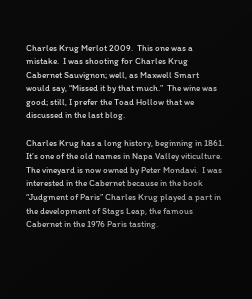Charles Krug Merlot 2009.  This one was a mistake.  I was shooting for Charles Krug Cabernet Sauvignon; well, as Maxwell Smart would say, “Missed it by that much.”  The wine was good; still, I prefer the Toad Hollow that we discussed in the last blog.

Charles Krug has a long history, beginning in 1861.  It’s one of the old names in Napa Valley viticulture.  The vineyard is now owned by Peter Mondavi.  I was interested in the Cabernet because in the book “Judgment of Paris” Charles Krug played a part in the development of Stags Leap, the famous Cabernet in the 1976 Paris tasting.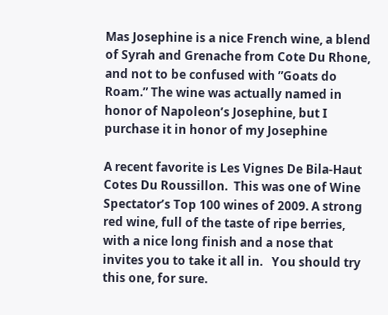Mas Josephine is a nice French wine, a blend of Syrah and Grenache from Cote Du Rhone, and not to be confused with ”Goats do Roam.” The wine was actually named in honor of Napoleon’s Josephine, but I purchase it in honor of my Josephine

A recent favorite is Les Vignes De Bila-Haut Cotes Du Roussillon.  This was one of Wine Spectator’s Top 100 wines of 2009. A strong red wine, full of the taste of ripe berries, with a nice long finish and a nose that invites you to take it all in.   You should try this one, for sure.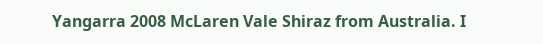Yangarra 2008 McLaren Vale Shiraz from Australia. I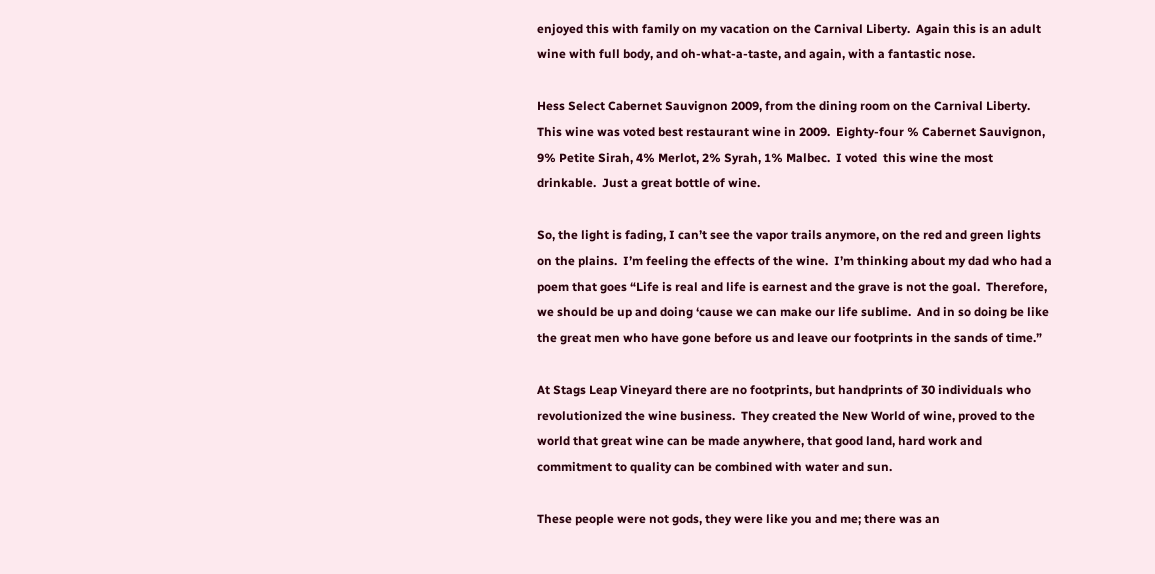enjoyed this with family on my vacation on the Carnival Liberty.  Again this is an adult wine with full body, and oh-what-a-taste, and again, with a fantastic nose.

Hess Select Cabernet Sauvignon 2009, from the dining room on the Carnival Liberty. This wine was voted best restaurant wine in 2009.  Eighty-four % Cabernet Sauvignon, 9% Petite Sirah, 4% Merlot, 2% Syrah, 1% Malbec.  I voted  this wine the most drinkable.  Just a great bottle of wine.

So, the light is fading, I can’t see the vapor trails anymore, on the red and green lights on the plains.  I’m feeling the effects of the wine.  I’m thinking about my dad who had a poem that goes “Life is real and life is earnest and the grave is not the goal.  Therefore, we should be up and doing ‘cause we can make our life sublime.  And in so doing be like the great men who have gone before us and leave our footprints in the sands of time.”

At Stags Leap Vineyard there are no footprints, but handprints of 30 individuals who revolutionized the wine business.  They created the New World of wine, proved to the world that great wine can be made anywhere, that good land, hard work and commitment to quality can be combined with water and sun.

These people were not gods, they were like you and me; there was an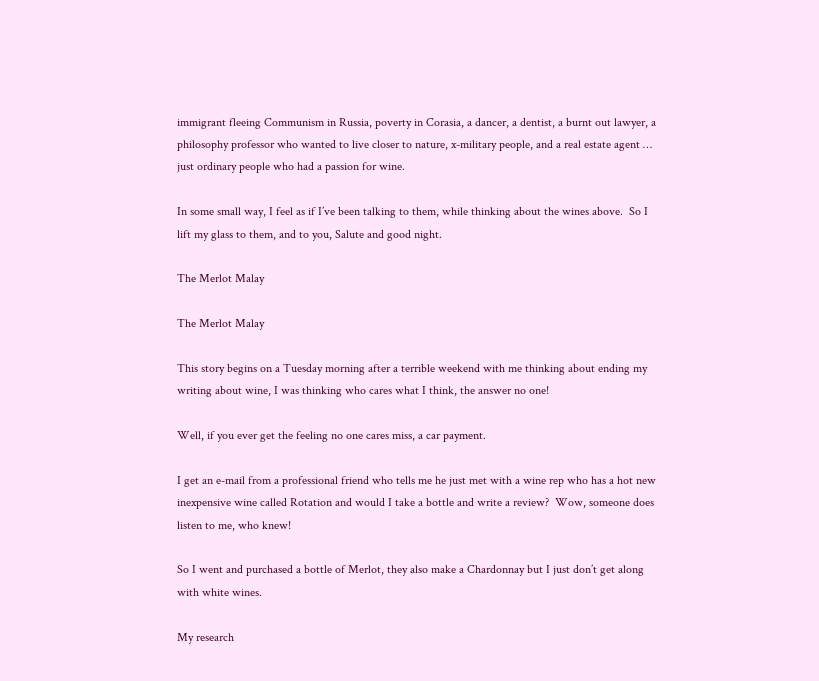immigrant fleeing Communism in Russia, poverty in Corasia, a dancer, a dentist, a burnt out lawyer, a philosophy professor who wanted to live closer to nature, x-military people, and a real estate agent … just ordinary people who had a passion for wine.

In some small way, I feel as if I’ve been talking to them, while thinking about the wines above.  So I lift my glass to them, and to you, Salute and good night.

The Merlot Malay

The Merlot Malay

This story begins on a Tuesday morning after a terrible weekend with me thinking about ending my writing about wine, I was thinking who cares what I think, the answer no one!

Well, if you ever get the feeling no one cares miss, a car payment.

I get an e-mail from a professional friend who tells me he just met with a wine rep who has a hot new inexpensive wine called Rotation and would I take a bottle and write a review?  Wow, someone does listen to me, who knew!

So I went and purchased a bottle of Merlot, they also make a Chardonnay but I just don’t get along with white wines.

My research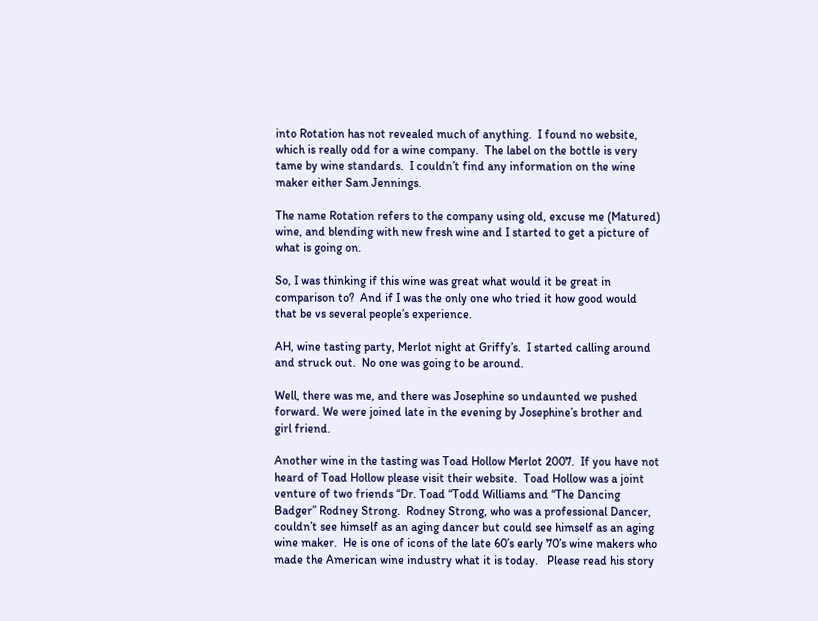into Rotation has not revealed much of anything.  I found no website, which is really odd for a wine company.  The label on the bottle is very tame by wine standards.  I couldn’t find any information on the wine maker either Sam Jennings.

The name Rotation refers to the company using old, excuse me (Matured) wine, and blending with new fresh wine and I started to get a picture of what is going on.

So, I was thinking if this wine was great what would it be great in comparison to?  And if I was the only one who tried it how good would that be vs several people’s experience.

AH, wine tasting party, Merlot night at Griffy’s.  I started calling around and struck out.  No one was going to be around.

Well, there was me, and there was Josephine so undaunted we pushed forward. We were joined late in the evening by Josephine’s brother and girl friend.

Another wine in the tasting was Toad Hollow Merlot 2007.  If you have not heard of Toad Hollow please visit their website.  Toad Hollow was a joint venture of two friends “Dr. Toad “Todd Williams and “The Dancing Badger” Rodney Strong.  Rodney Strong, who was a professional Dancer, couldn’t see himself as an aging dancer but could see himself as an aging wine maker.  He is one of icons of the late 60’s early 70’s wine makers who made the American wine industry what it is today.   Please read his story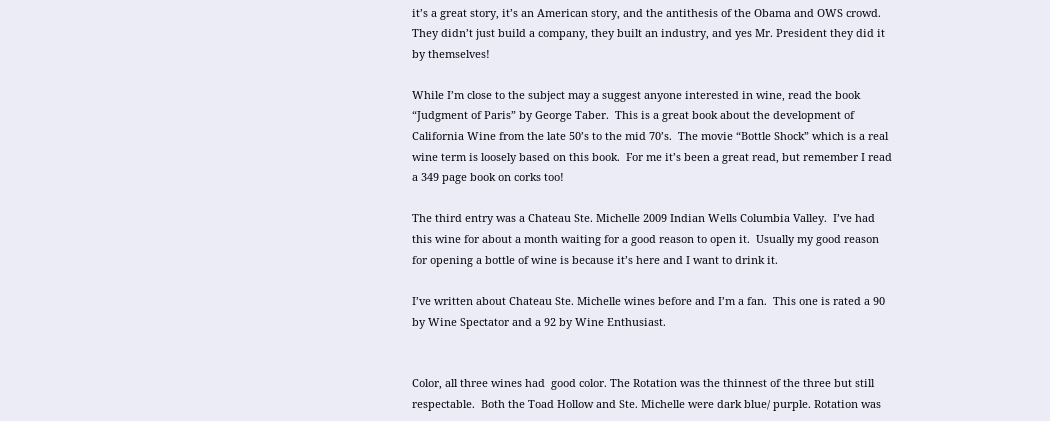it’s a great story, it’s an American story, and the antithesis of the Obama and OWS crowd.  They didn’t just build a company, they built an industry, and yes Mr. President they did it by themselves!

While I’m close to the subject may a suggest anyone interested in wine, read the book “Judgment of Paris” by George Taber.  This is a great book about the development of California Wine from the late 50’s to the mid 70’s.  The movie “Bottle Shock” which is a real wine term is loosely based on this book.  For me it’s been a great read, but remember I read a 349 page book on corks too!

The third entry was a Chateau Ste. Michelle 2009 Indian Wells Columbia Valley.  I’ve had this wine for about a month waiting for a good reason to open it.  Usually my good reason for opening a bottle of wine is because it’s here and I want to drink it.

I’ve written about Chateau Ste. Michelle wines before and I’m a fan.  This one is rated a 90 by Wine Spectator and a 92 by Wine Enthusiast.


Color, all three wines had  good color. The Rotation was the thinnest of the three but still respectable.  Both the Toad Hollow and Ste. Michelle were dark blue/ purple. Rotation was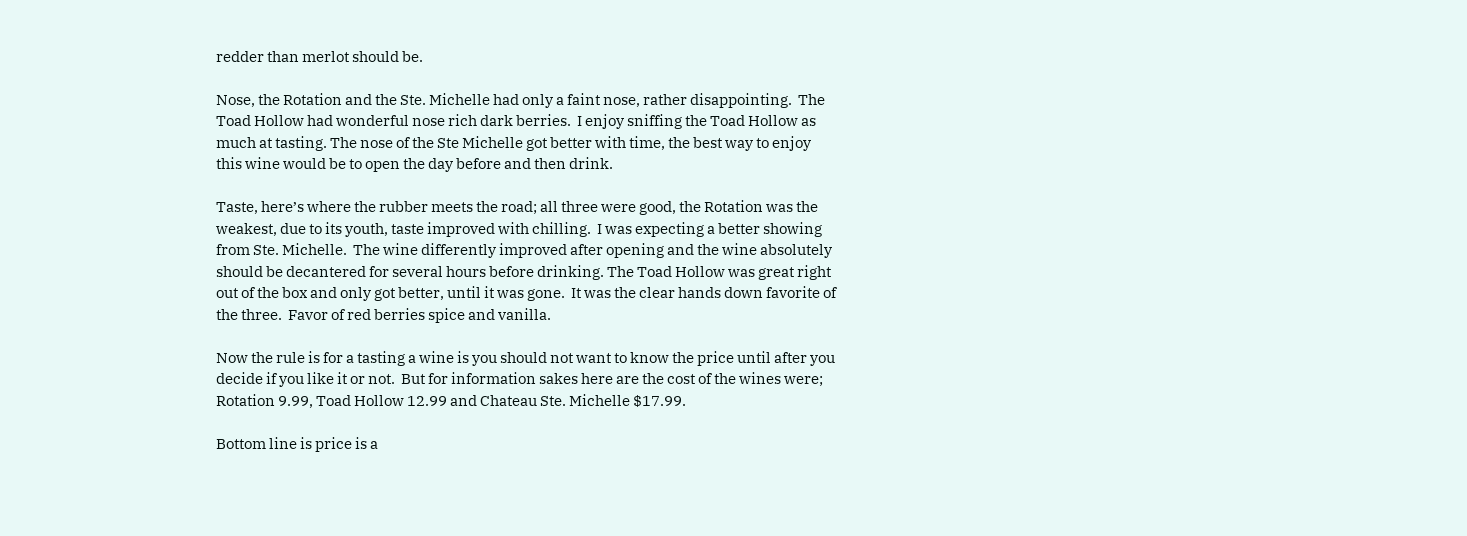redder than merlot should be.

Nose, the Rotation and the Ste. Michelle had only a faint nose, rather disappointing.  The Toad Hollow had wonderful nose rich dark berries.  I enjoy sniffing the Toad Hollow as much at tasting. The nose of the Ste Michelle got better with time, the best way to enjoy this wine would be to open the day before and then drink.

Taste, here’s where the rubber meets the road; all three were good, the Rotation was the weakest, due to its youth, taste improved with chilling.  I was expecting a better showing from Ste. Michelle.  The wine differently improved after opening and the wine absolutely should be decantered for several hours before drinking. The Toad Hollow was great right out of the box and only got better, until it was gone.  It was the clear hands down favorite of the three.  Favor of red berries spice and vanilla.

Now the rule is for a tasting a wine is you should not want to know the price until after you decide if you like it or not.  But for information sakes here are the cost of the wines were; Rotation 9.99, Toad Hollow 12.99 and Chateau Ste. Michelle $17.99.

Bottom line is price is a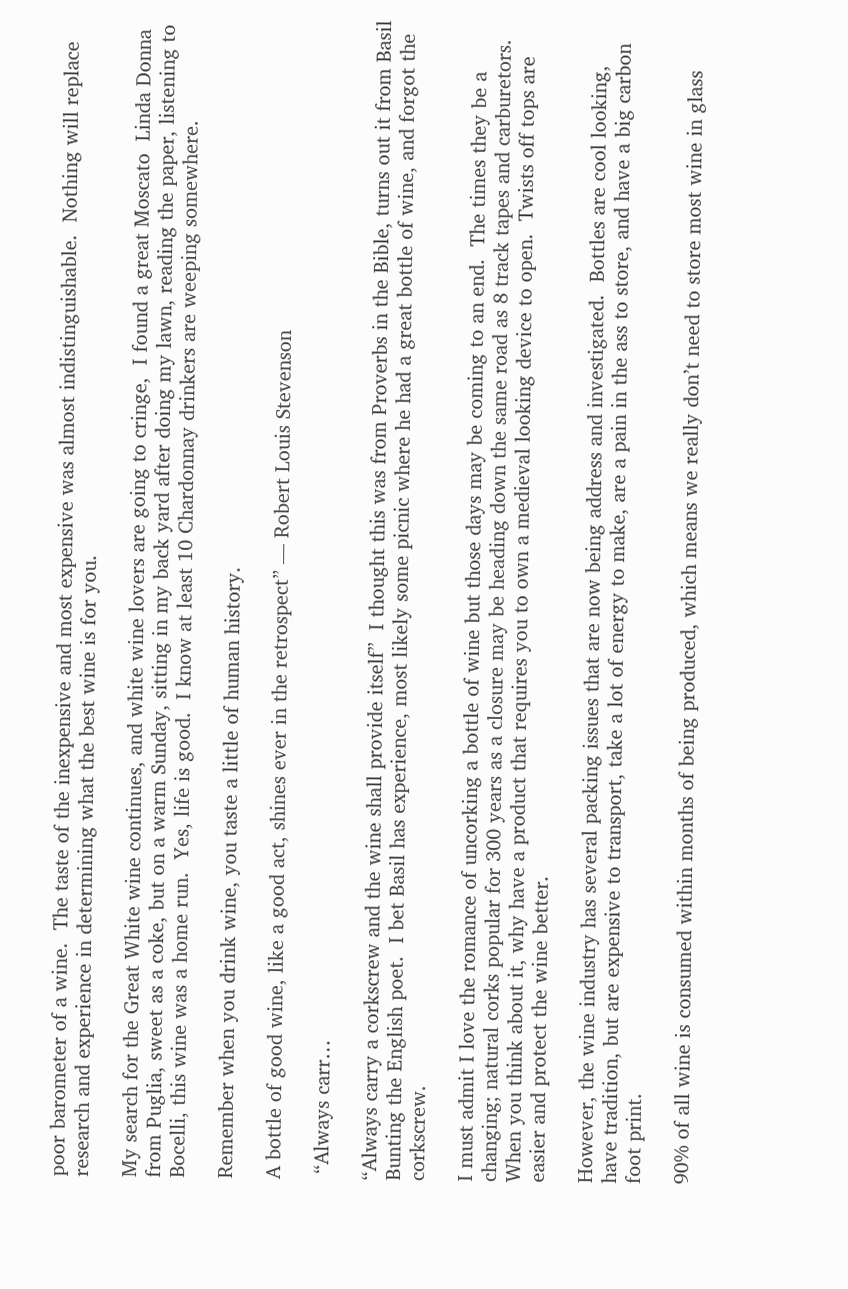poor barometer of a wine.  The taste of the inexpensive and most expensive was almost indistinguishable.  Nothing will replace research and experience in determining what the best wine is for you.

My search for the Great White wine continues, and white wine lovers are going to cringe,  I found a great Moscato  Linda Donna from Puglia, sweet as a coke, but on a warm Sunday, sitting in my back yard after doing my lawn, reading the paper, listening to Bocelli, this wine was a home run.  Yes, life is good.  I know at least 10 Chardonnay drinkers are weeping somewhere.

Remember when you drink wine, you taste a little of human history.

A bottle of good wine, like a good act, shines ever in the retrospect” — Robert Louis Stevenson

 “Always carr…

“Always carry a corkscrew and the wine shall provide itself”  I thought this was from Proverbs in the Bible, turns out it from Basil Bunting the English poet.  I bet Basil has experience, most likely some picnic where he had a great bottle of wine, and forgot the corkscrew.

I must admit I love the romance of uncorking a bottle of wine but those days may be coming to an end.  The times they be a changing; natural corks popular for 300 years as a closure may be heading down the same road as 8 track tapes and carburetors.  When you think about it, why have a product that requires you to own a medieval looking device to open.  Twists off tops are easier and protect the wine better.

However, the wine industry has several packing issues that are now being address and investigated.  Bottles are cool looking, have tradition, but are expensive to transport, take a lot of energy to make, are a pain in the ass to store, and have a big carbon foot print.

90% of all wine is consumed within months of being produced, which means we really don’t need to store most wine in glass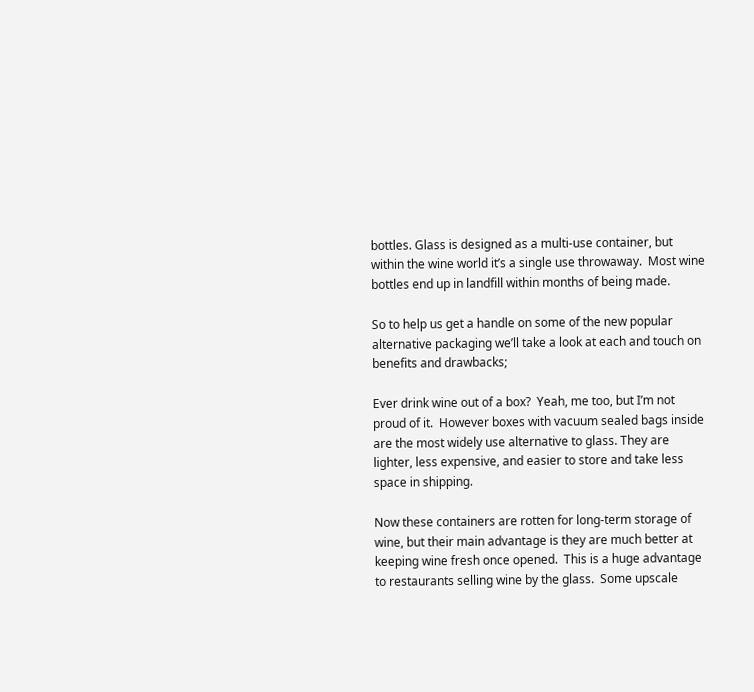bottles. Glass is designed as a multi-use container, but within the wine world it’s a single use throwaway.  Most wine bottles end up in landfill within months of being made.

So to help us get a handle on some of the new popular alternative packaging we’ll take a look at each and touch on benefits and drawbacks;

Ever drink wine out of a box?  Yeah, me too, but I’m not proud of it.  However boxes with vacuum sealed bags inside are the most widely use alternative to glass. They are lighter, less expensive, and easier to store and take less space in shipping.

Now these containers are rotten for long-term storage of wine, but their main advantage is they are much better at keeping wine fresh once opened.  This is a huge advantage to restaurants selling wine by the glass.  Some upscale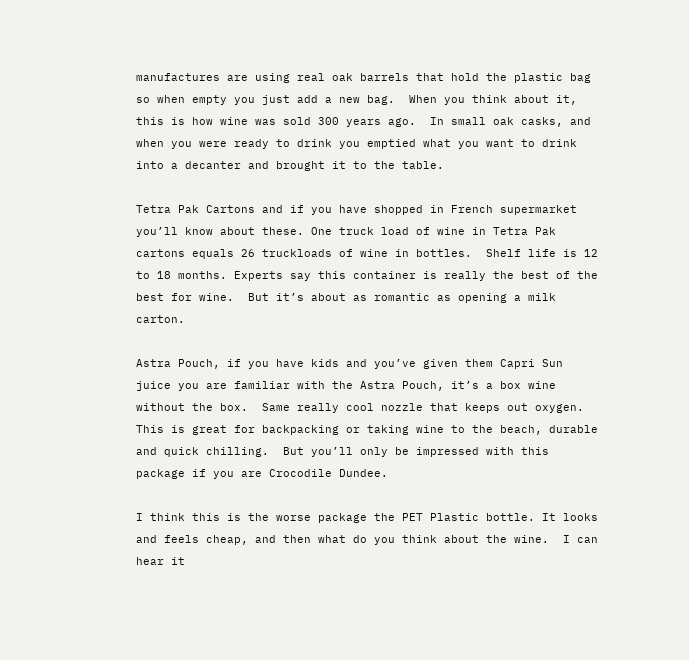manufactures are using real oak barrels that hold the plastic bag so when empty you just add a new bag.  When you think about it, this is how wine was sold 300 years ago.  In small oak casks, and when you were ready to drink you emptied what you want to drink into a decanter and brought it to the table.

Tetra Pak Cartons and if you have shopped in French supermarket you’ll know about these. One truck load of wine in Tetra Pak cartons equals 26 truckloads of wine in bottles.  Shelf life is 12 to 18 months. Experts say this container is really the best of the best for wine.  But it’s about as romantic as opening a milk carton.

Astra Pouch, if you have kids and you’ve given them Capri Sun juice you are familiar with the Astra Pouch, it’s a box wine without the box.  Same really cool nozzle that keeps out oxygen. This is great for backpacking or taking wine to the beach, durable and quick chilling.  But you’ll only be impressed with this package if you are Crocodile Dundee.

I think this is the worse package the PET Plastic bottle. It looks and feels cheap, and then what do you think about the wine.  I can hear it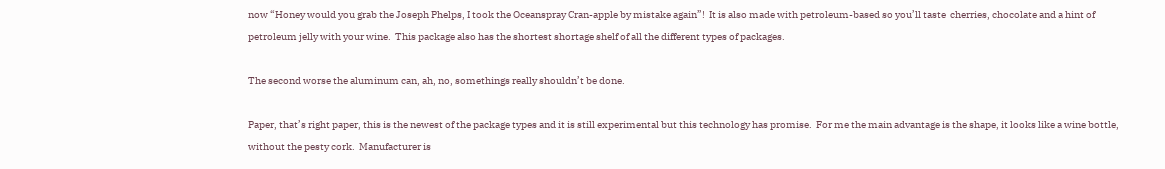now “Honey would you grab the Joseph Phelps, I took the Oceanspray Cran-apple by mistake again”!  It is also made with petroleum-based so you’ll taste  cherries, chocolate and a hint of petroleum jelly with your wine.  This package also has the shortest shortage shelf of all the different types of packages.

The second worse the aluminum can, ah, no, somethings really shouldn’t be done.

Paper, that’s right paper, this is the newest of the package types and it is still experimental but this technology has promise.  For me the main advantage is the shape, it looks like a wine bottle, without the pesty cork.  Manufacturer is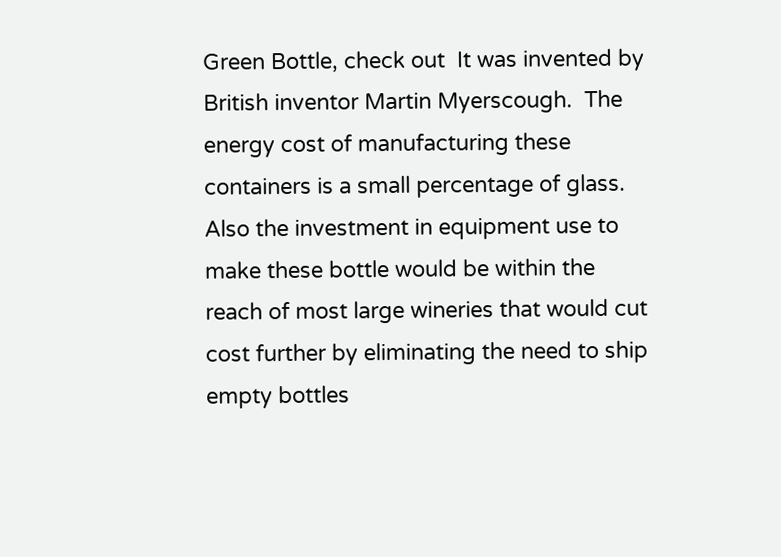Green Bottle, check out  It was invented by British inventor Martin Myerscough.  The energy cost of manufacturing these containers is a small percentage of glass.  Also the investment in equipment use to make these bottle would be within the reach of most large wineries that would cut cost further by eliminating the need to ship empty bottles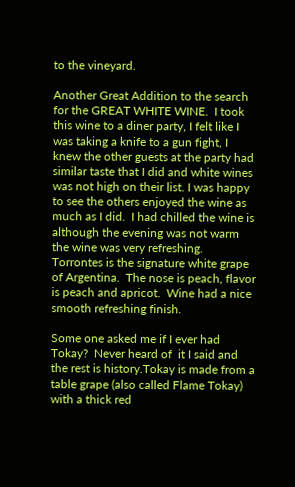to the vineyard.

Another Great Addition to the search for the GREAT WHITE WINE.  I took this wine to a diner party, I felt like I was taking a knife to a gun fight, I knew the other guests at the party had similar taste that I did and white wines was not high on their list. I was happy to see the others enjoyed the wine as much as I did.  I had chilled the wine is although the evening was not warm the wine was very refreshing.  Torrontes is the signature white grape of Argentina.  The nose is peach, flavor is peach and apricot.  Wine had a nice smooth refreshing finish.

Some one asked me if I ever had Tokay?  Never heard of  it I said and the rest is history.Tokay is made from a table grape (also called Flame Tokay) with a thick red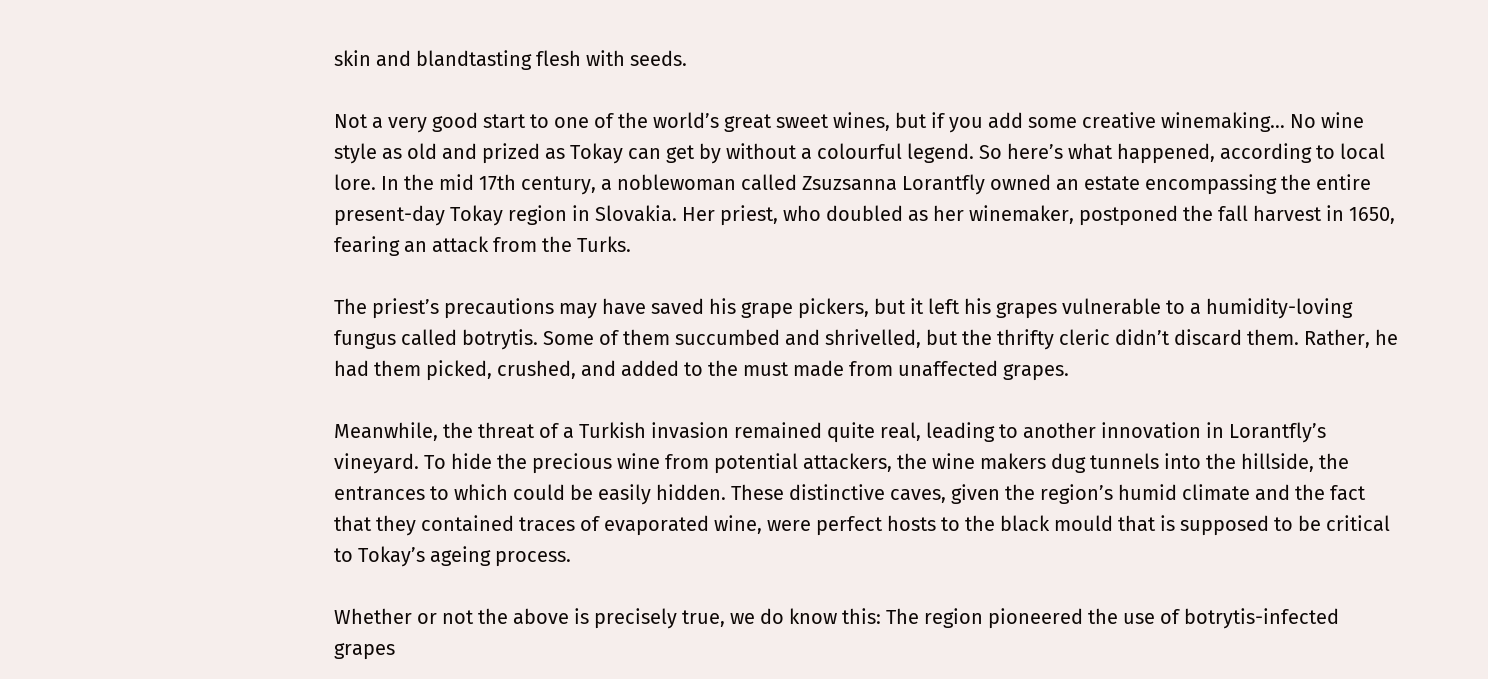skin and blandtasting flesh with seeds.

Not a very good start to one of the world’s great sweet wines, but if you add some creative winemaking… No wine style as old and prized as Tokay can get by without a colourful legend. So here’s what happened, according to local lore. In the mid 17th century, a noblewoman called Zsuzsanna Lorantfly owned an estate encompassing the entire present-day Tokay region in Slovakia. Her priest, who doubled as her winemaker, postponed the fall harvest in 1650, fearing an attack from the Turks.

The priest’s precautions may have saved his grape pickers, but it left his grapes vulnerable to a humidity-loving fungus called botrytis. Some of them succumbed and shrivelled, but the thrifty cleric didn’t discard them. Rather, he had them picked, crushed, and added to the must made from unaffected grapes.

Meanwhile, the threat of a Turkish invasion remained quite real, leading to another innovation in Lorantfly’s vineyard. To hide the precious wine from potential attackers, the wine makers dug tunnels into the hillside, the entrances to which could be easily hidden. These distinctive caves, given the region’s humid climate and the fact that they contained traces of evaporated wine, were perfect hosts to the black mould that is supposed to be critical to Tokay’s ageing process.

Whether or not the above is precisely true, we do know this: The region pioneered the use of botrytis-infected grapes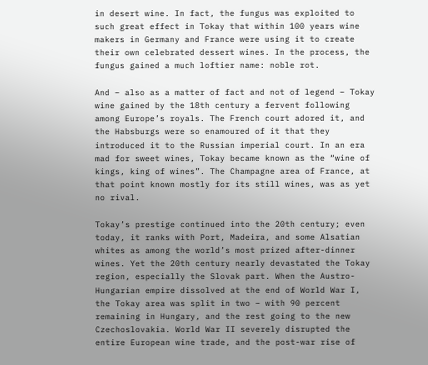in desert wine. In fact, the fungus was exploited to such great effect in Tokay that within 100 years wine makers in Germany and France were using it to create their own celebrated dessert wines. In the process, the fungus gained a much loftier name: noble rot.

And – also as a matter of fact and not of legend – Tokay wine gained by the 18th century a fervent following among Europe’s royals. The French court adored it, and the Habsburgs were so enamoured of it that they introduced it to the Russian imperial court. In an era mad for sweet wines, Tokay became known as the “wine of kings, king of wines”. The Champagne area of France, at that point known mostly for its still wines, was as yet no rival.

Tokay’s prestige continued into the 20th century; even today, it ranks with Port, Madeira, and some Alsatian whites as among the world’s most prized after-dinner wines. Yet the 20th century nearly devastated the Tokay region, especially the Slovak part. When the Austro-Hungarian empire dissolved at the end of World War I, the Tokay area was split in two – with 90 percent remaining in Hungary, and the rest going to the new Czechoslovakia. World War II severely disrupted the entire European wine trade, and the post-war rise of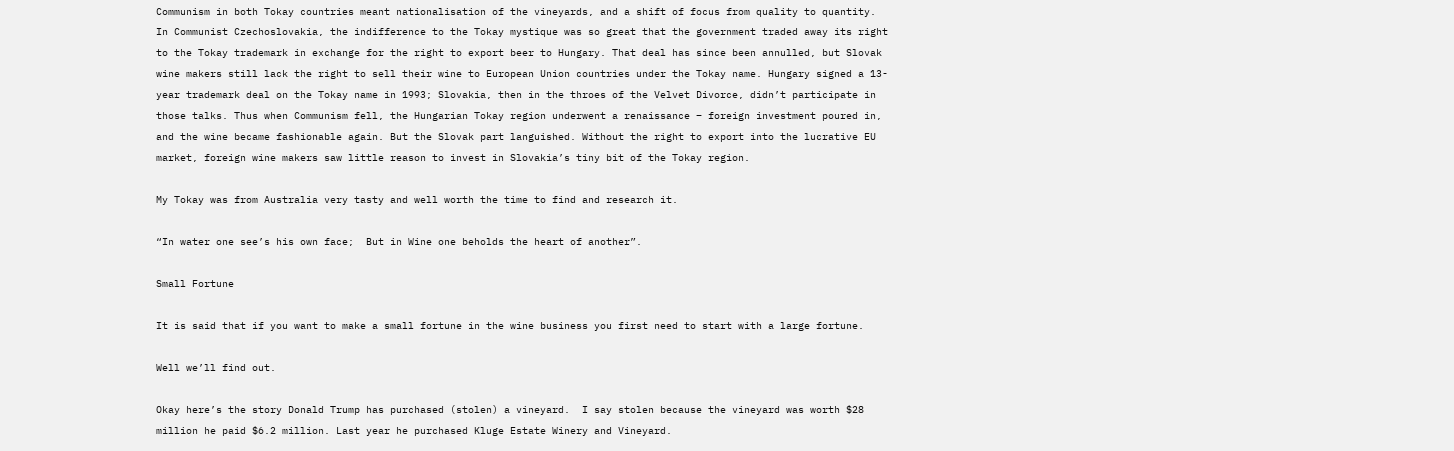Communism in both Tokay countries meant nationalisation of the vineyards, and a shift of focus from quality to quantity. In Communist Czechoslovakia, the indifference to the Tokay mystique was so great that the government traded away its right to the Tokay trademark in exchange for the right to export beer to Hungary. That deal has since been annulled, but Slovak wine makers still lack the right to sell their wine to European Union countries under the Tokay name. Hungary signed a 13-year trademark deal on the Tokay name in 1993; Slovakia, then in the throes of the Velvet Divorce, didn’t participate in those talks. Thus when Communism fell, the Hungarian Tokay region underwent a renaissance – foreign investment poured in, and the wine became fashionable again. But the Slovak part languished. Without the right to export into the lucrative EU market, foreign wine makers saw little reason to invest in Slovakia’s tiny bit of the Tokay region.

My Tokay was from Australia very tasty and well worth the time to find and research it.

“In water one see’s his own face;  But in Wine one beholds the heart of another”.

Small Fortune

It is said that if you want to make a small fortune in the wine business you first need to start with a large fortune.

Well we’ll find out.

Okay here’s the story Donald Trump has purchased (stolen) a vineyard.  I say stolen because the vineyard was worth $28 million he paid $6.2 million. Last year he purchased Kluge Estate Winery and Vineyard.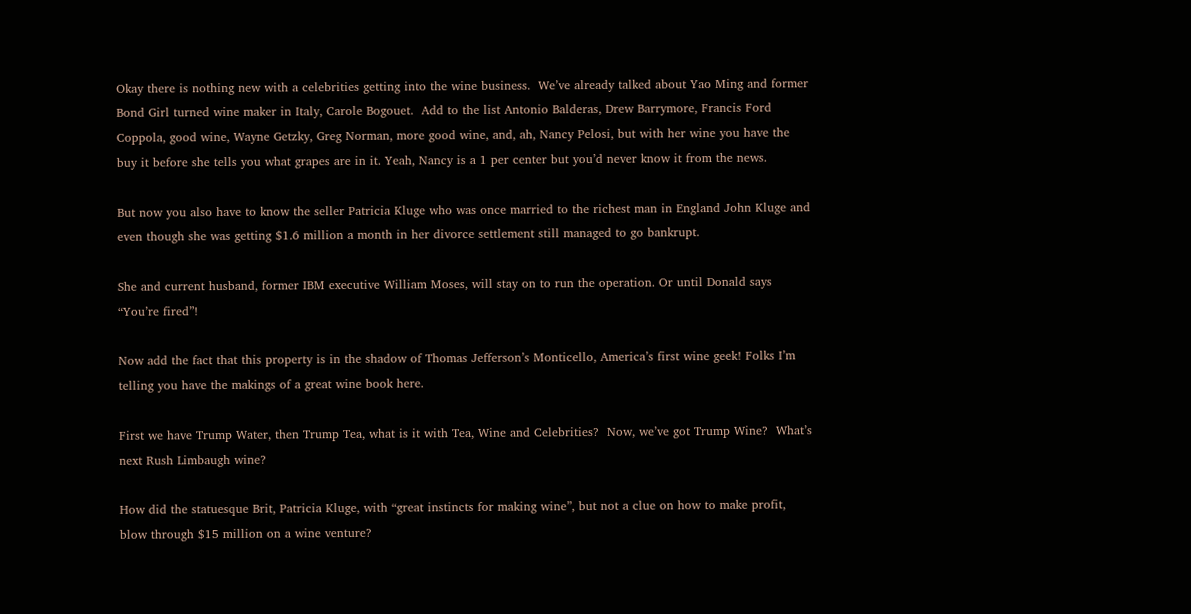Okay there is nothing new with a celebrities getting into the wine business.  We’ve already talked about Yao Ming and former Bond Girl turned wine maker in Italy, Carole Bogouet.  Add to the list Antonio Balderas, Drew Barrymore, Francis Ford Coppola, good wine, Wayne Getzky, Greg Norman, more good wine, and, ah, Nancy Pelosi, but with her wine you have the buy it before she tells you what grapes are in it. Yeah, Nancy is a 1 per center but you’d never know it from the news.

But now you also have to know the seller Patricia Kluge who was once married to the richest man in England John Kluge and even though she was getting $1.6 million a month in her divorce settlement still managed to go bankrupt.

She and current husband, former IBM executive William Moses, will stay on to run the operation. Or until Donald says “You’re fired”!

Now add the fact that this property is in the shadow of Thomas Jefferson’s Monticello, America’s first wine geek! Folks I’m telling you have the makings of a great wine book here.

First we have Trump Water, then Trump Tea, what is it with Tea, Wine and Celebrities?  Now, we’ve got Trump Wine?  What’s next Rush Limbaugh wine?

How did the statuesque Brit, Patricia Kluge, with “great instincts for making wine”, but not a clue on how to make profit, blow through $15 million on a wine venture?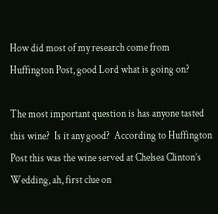How did most of my research come from Huffington Post, good Lord what is going on?

The most important question is has anyone tasted this wine?  Is it any good?  According to Huffington Post this was the wine served at Chelsea Clinton’s Wedding, ah, first clue on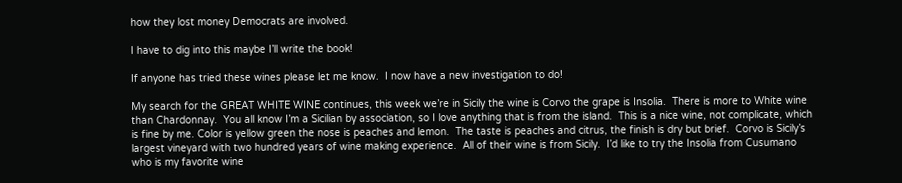how they lost money Democrats are involved.

I have to dig into this maybe I’ll write the book!

If anyone has tried these wines please let me know.  I now have a new investigation to do!

My search for the GREAT WHITE WINE continues, this week we’re in Sicily the wine is Corvo the grape is Insolia.  There is more to White wine than Chardonnay.  You all know I’m a Sicilian by association, so I love anything that is from the island.  This is a nice wine, not complicate, which is fine by me. Color is yellow green the nose is peaches and lemon.  The taste is peaches and citrus, the finish is dry but brief.  Corvo is Sicily’s largest vineyard with two hundred years of wine making experience.  All of their wine is from Sicily.  I’d like to try the Insolia from Cusumano who is my favorite wine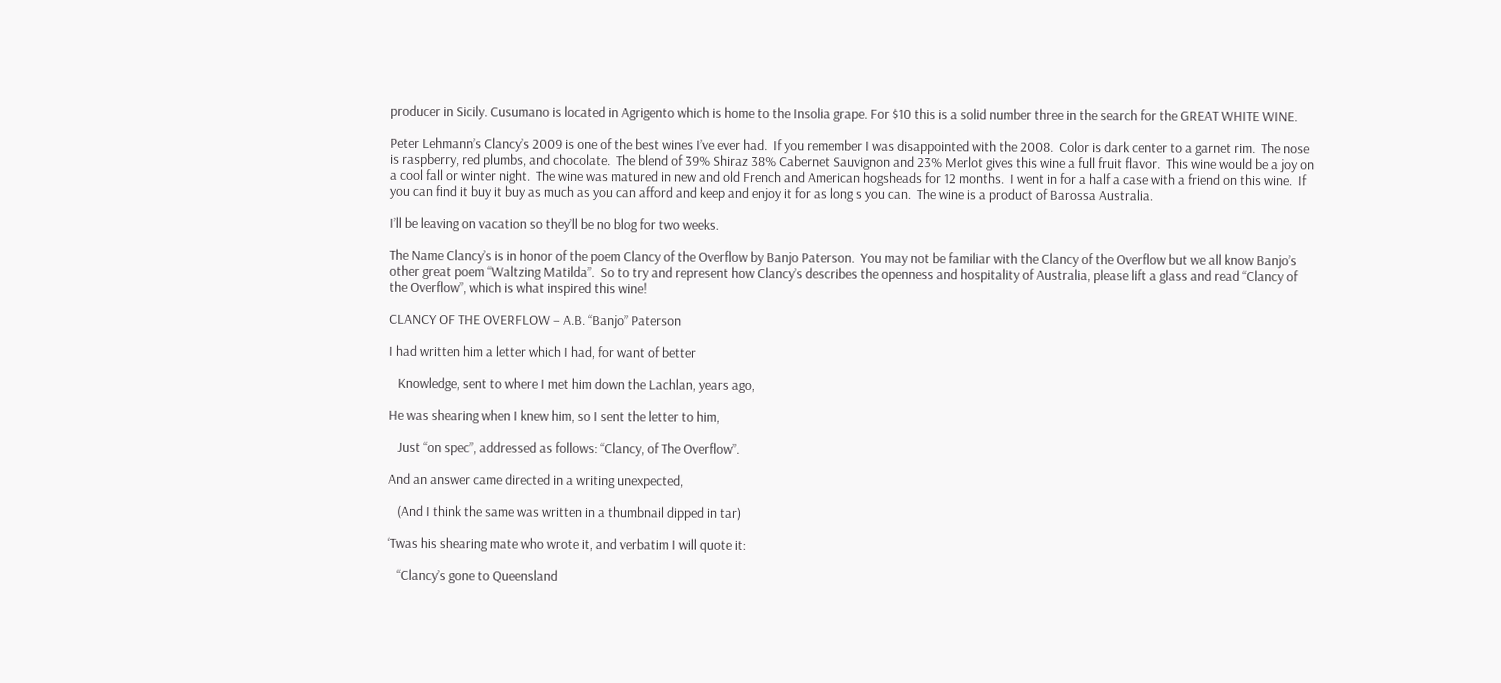producer in Sicily. Cusumano is located in Agrigento which is home to the Insolia grape. For $10 this is a solid number three in the search for the GREAT WHITE WINE.

Peter Lehmann’s Clancy’s 2009 is one of the best wines I’ve ever had.  If you remember I was disappointed with the 2008.  Color is dark center to a garnet rim.  The nose is raspberry, red plumbs, and chocolate.  The blend of 39% Shiraz 38% Cabernet Sauvignon and 23% Merlot gives this wine a full fruit flavor.  This wine would be a joy on a cool fall or winter night.  The wine was matured in new and old French and American hogsheads for 12 months.  I went in for a half a case with a friend on this wine.  If you can find it buy it buy as much as you can afford and keep and enjoy it for as long s you can.  The wine is a product of Barossa Australia.

I’ll be leaving on vacation so they’ll be no blog for two weeks.

The Name Clancy’s is in honor of the poem Clancy of the Overflow by Banjo Paterson.  You may not be familiar with the Clancy of the Overflow but we all know Banjo’s other great poem “Waltzing Matilda”.  So to try and represent how Clancy’s describes the openness and hospitality of Australia, please lift a glass and read “Clancy of the Overflow”, which is what inspired this wine!

CLANCY OF THE OVERFLOW – A.B. “Banjo” Paterson

I had written him a letter which I had, for want of better

   Knowledge, sent to where I met him down the Lachlan, years ago,

He was shearing when I knew him, so I sent the letter to him,

   Just “on spec”, addressed as follows: “Clancy, of The Overflow”.

And an answer came directed in a writing unexpected,

   (And I think the same was written in a thumbnail dipped in tar)

‘Twas his shearing mate who wrote it, and verbatim I will quote it:

   “Clancy’s gone to Queensland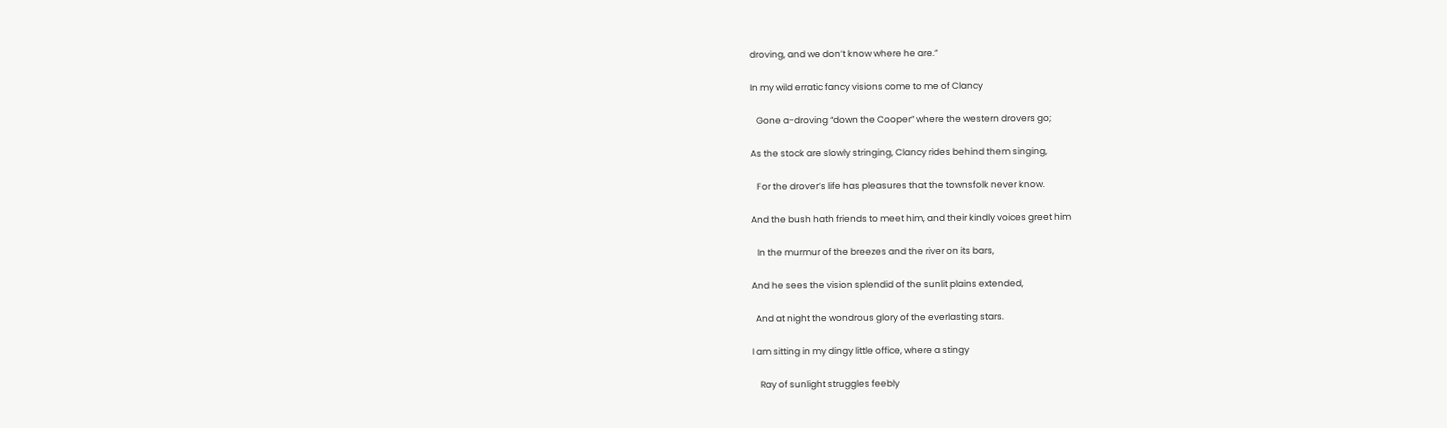droving, and we don’t know where he are.”

In my wild erratic fancy visions come to me of Clancy

   Gone a-droving “down the Cooper” where the western drovers go;

As the stock are slowly stringing, Clancy rides behind them singing,

   For the drover’s life has pleasures that the townsfolk never know.

And the bush hath friends to meet him, and their kindly voices greet him

   In the murmur of the breezes and the river on its bars,

And he sees the vision splendid of the sunlit plains extended,

  And at night the wondrous glory of the everlasting stars.

I am sitting in my dingy little office, where a stingy

    Ray of sunlight struggles feebly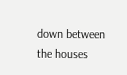down between the houses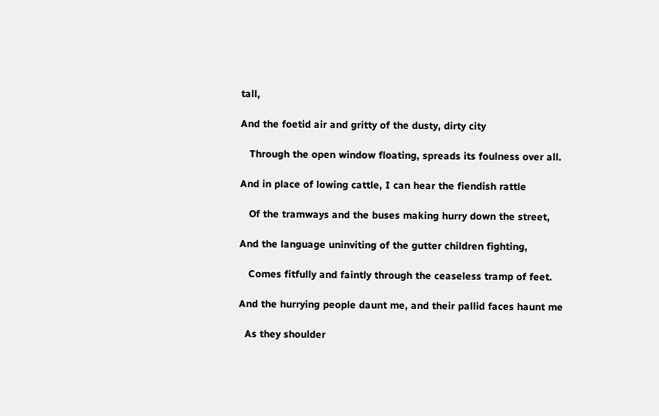tall,

And the foetid air and gritty of the dusty, dirty city

   Through the open window floating, spreads its foulness over all.

And in place of lowing cattle, I can hear the fiendish rattle

   Of the tramways and the buses making hurry down the street,

And the language uninviting of the gutter children fighting,

   Comes fitfully and faintly through the ceaseless tramp of feet.

And the hurrying people daunt me, and their pallid faces haunt me

  As they shoulder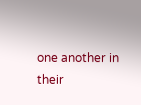one another in their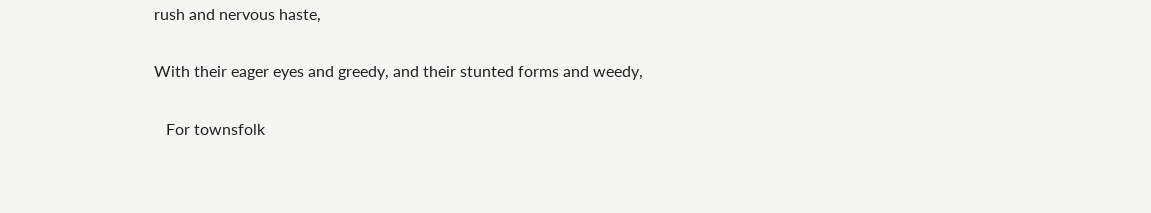rush and nervous haste,

With their eager eyes and greedy, and their stunted forms and weedy,

   For townsfolk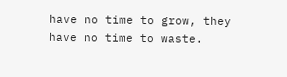have no time to grow, they have no time to waste.